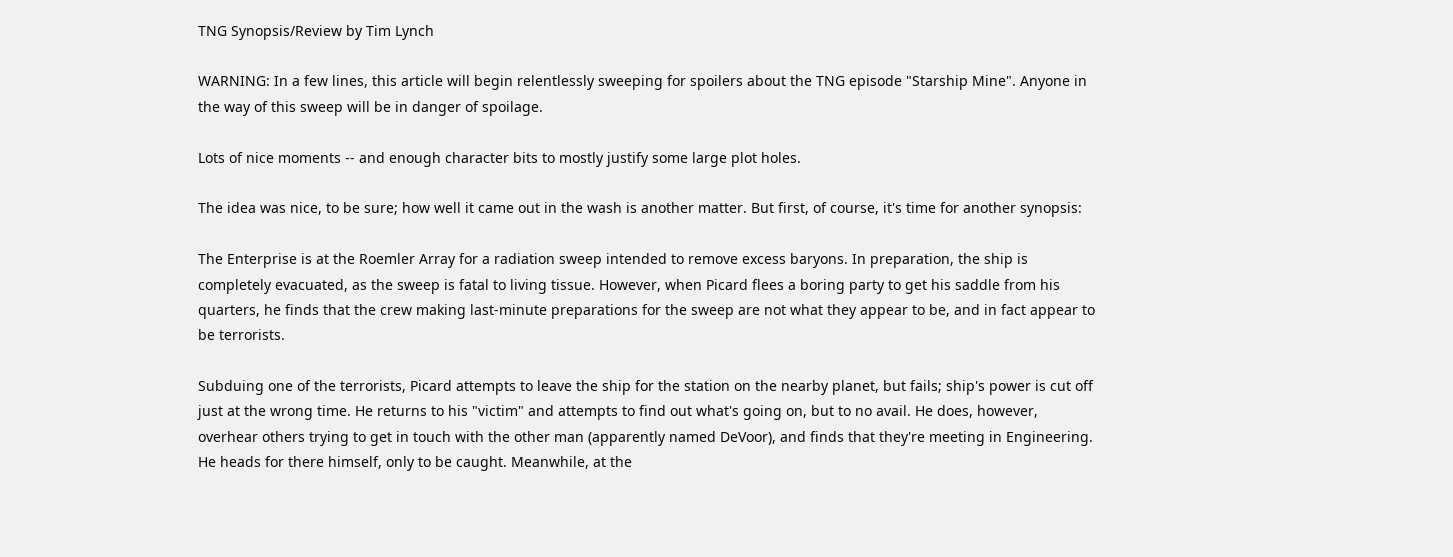TNG Synopsis/Review by Tim Lynch

WARNING: In a few lines, this article will begin relentlessly sweeping for spoilers about the TNG episode "Starship Mine". Anyone in the way of this sweep will be in danger of spoilage.

Lots of nice moments -- and enough character bits to mostly justify some large plot holes.

The idea was nice, to be sure; how well it came out in the wash is another matter. But first, of course, it's time for another synopsis:

The Enterprise is at the Roemler Array for a radiation sweep intended to remove excess baryons. In preparation, the ship is completely evacuated, as the sweep is fatal to living tissue. However, when Picard flees a boring party to get his saddle from his quarters, he finds that the crew making last-minute preparations for the sweep are not what they appear to be, and in fact appear to be terrorists.

Subduing one of the terrorists, Picard attempts to leave the ship for the station on the nearby planet, but fails; ship's power is cut off just at the wrong time. He returns to his "victim" and attempts to find out what's going on, but to no avail. He does, however, overhear others trying to get in touch with the other man (apparently named DeVoor), and finds that they're meeting in Engineering. He heads for there himself, only to be caught. Meanwhile, at the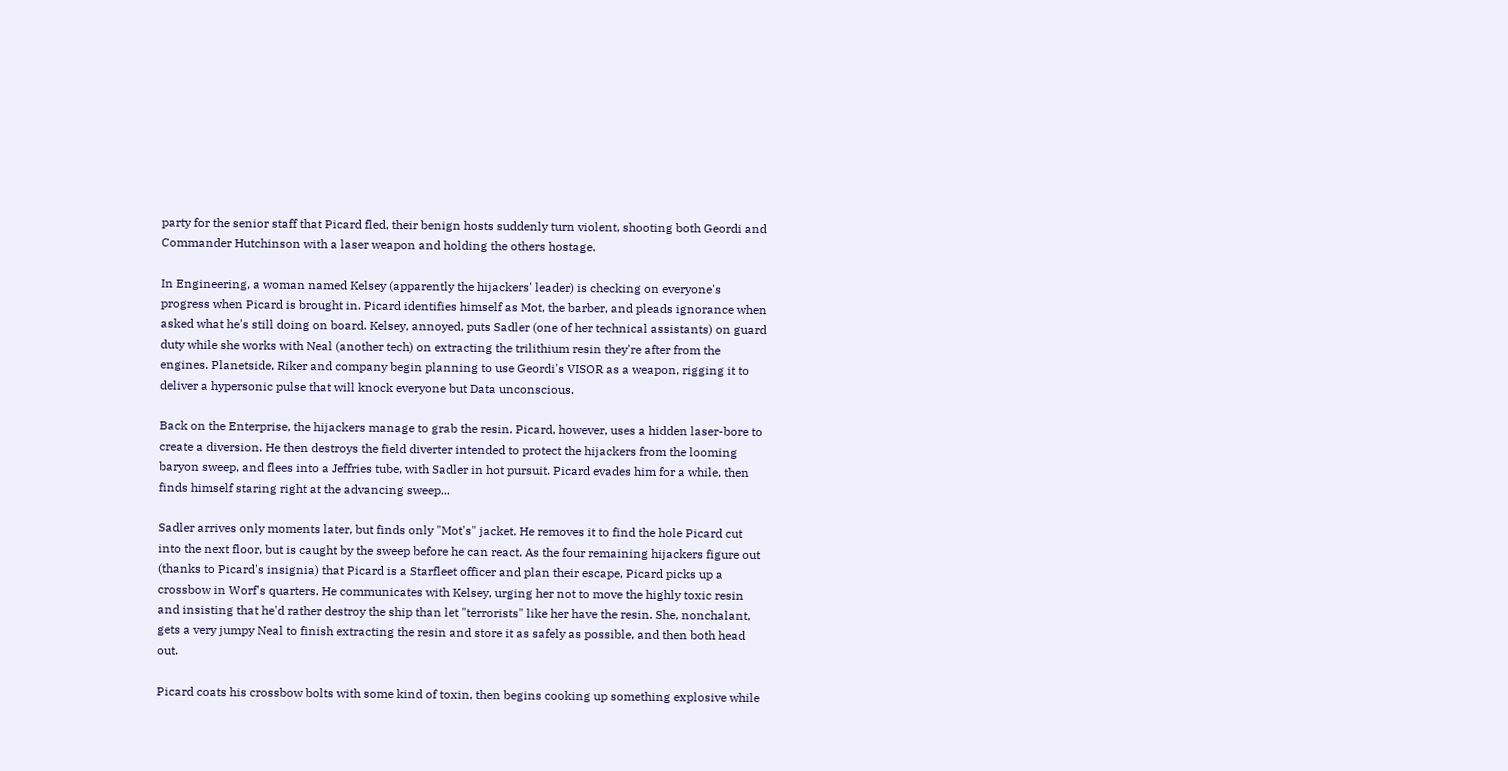party for the senior staff that Picard fled, their benign hosts suddenly turn violent, shooting both Geordi and Commander Hutchinson with a laser weapon and holding the others hostage.

In Engineering, a woman named Kelsey (apparently the hijackers' leader) is checking on everyone's progress when Picard is brought in. Picard identifies himself as Mot, the barber, and pleads ignorance when asked what he's still doing on board. Kelsey, annoyed, puts Sadler (one of her technical assistants) on guard duty while she works with Neal (another tech) on extracting the trilithium resin they're after from the engines. Planetside, Riker and company begin planning to use Geordi's VISOR as a weapon, rigging it to deliver a hypersonic pulse that will knock everyone but Data unconscious.

Back on the Enterprise, the hijackers manage to grab the resin. Picard, however, uses a hidden laser-bore to create a diversion. He then destroys the field diverter intended to protect the hijackers from the looming baryon sweep, and flees into a Jeffries tube, with Sadler in hot pursuit. Picard evades him for a while, then finds himself staring right at the advancing sweep...

Sadler arrives only moments later, but finds only "Mot's" jacket. He removes it to find the hole Picard cut into the next floor, but is caught by the sweep before he can react. As the four remaining hijackers figure out (thanks to Picard's insignia) that Picard is a Starfleet officer and plan their escape, Picard picks up a crossbow in Worf's quarters. He communicates with Kelsey, urging her not to move the highly toxic resin and insisting that he'd rather destroy the ship than let "terrorists" like her have the resin. She, nonchalant, gets a very jumpy Neal to finish extracting the resin and store it as safely as possible, and then both head out.

Picard coats his crossbow bolts with some kind of toxin, then begins cooking up something explosive while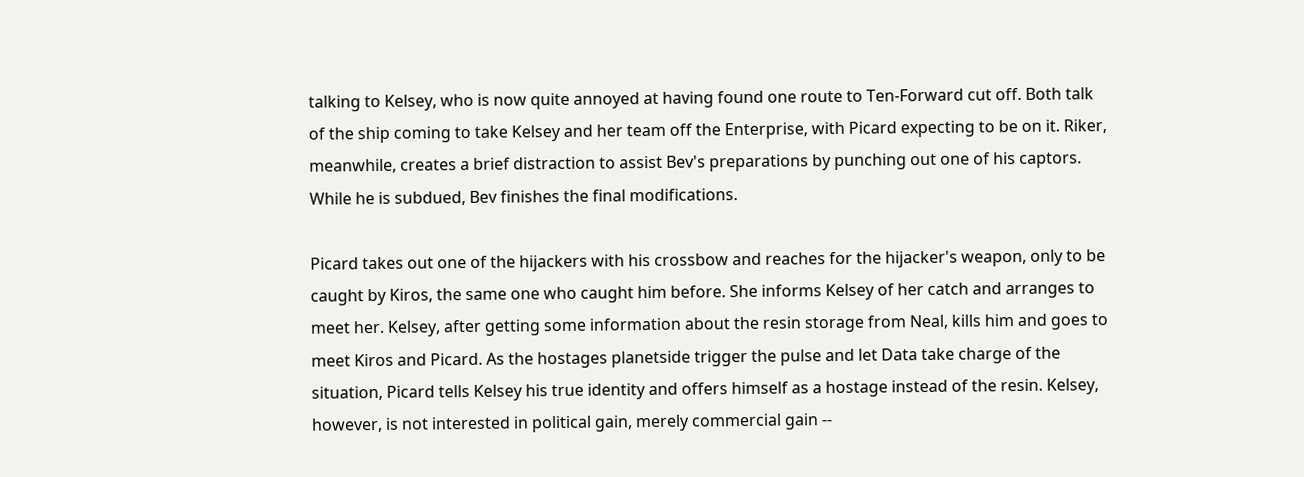talking to Kelsey, who is now quite annoyed at having found one route to Ten-Forward cut off. Both talk of the ship coming to take Kelsey and her team off the Enterprise, with Picard expecting to be on it. Riker, meanwhile, creates a brief distraction to assist Bev's preparations by punching out one of his captors. While he is subdued, Bev finishes the final modifications.

Picard takes out one of the hijackers with his crossbow and reaches for the hijacker's weapon, only to be caught by Kiros, the same one who caught him before. She informs Kelsey of her catch and arranges to meet her. Kelsey, after getting some information about the resin storage from Neal, kills him and goes to meet Kiros and Picard. As the hostages planetside trigger the pulse and let Data take charge of the situation, Picard tells Kelsey his true identity and offers himself as a hostage instead of the resin. Kelsey, however, is not interested in political gain, merely commercial gain --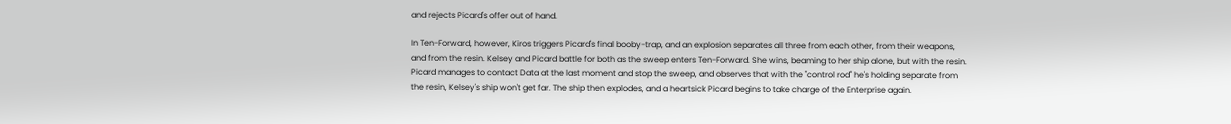and rejects Picard's offer out of hand.

In Ten-Forward, however, Kiros triggers Picard's final booby-trap, and an explosion separates all three from each other, from their weapons, and from the resin. Kelsey and Picard battle for both as the sweep enters Ten-Forward. She wins, beaming to her ship alone, but with the resin. Picard manages to contact Data at the last moment and stop the sweep, and observes that with the "control rod" he's holding separate from the resin, Kelsey's ship won't get far. The ship then explodes, and a heartsick Picard begins to take charge of the Enterprise again.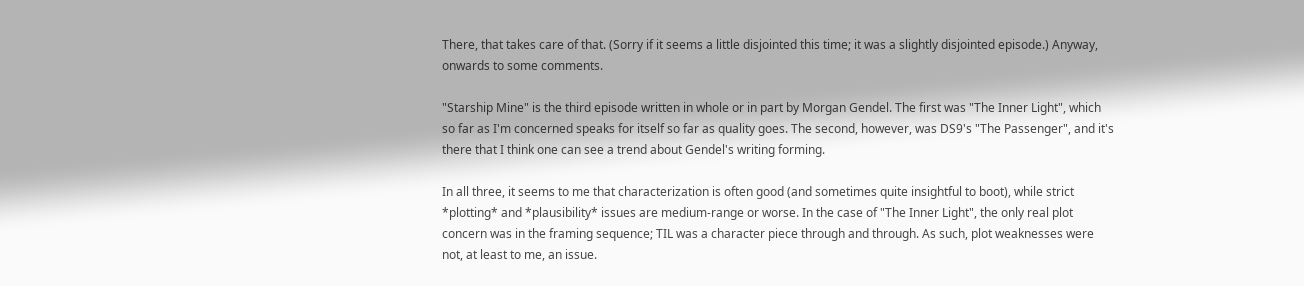There, that takes care of that. (Sorry if it seems a little disjointed this time; it was a slightly disjointed episode.) Anyway, onwards to some comments.

"Starship Mine" is the third episode written in whole or in part by Morgan Gendel. The first was "The Inner Light", which so far as I'm concerned speaks for itself so far as quality goes. The second, however, was DS9's "The Passenger", and it's there that I think one can see a trend about Gendel's writing forming.

In all three, it seems to me that characterization is often good (and sometimes quite insightful to boot), while strict *plotting* and *plausibility* issues are medium-range or worse. In the case of "The Inner Light", the only real plot concern was in the framing sequence; TIL was a character piece through and through. As such, plot weaknesses were not, at least to me, an issue.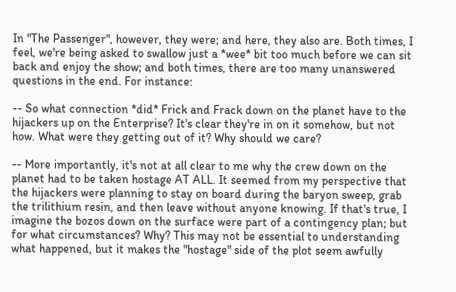In "The Passenger", however, they were; and here, they also are. Both times, I feel, we're being asked to swallow just a *wee* bit too much before we can sit back and enjoy the show; and both times, there are too many unanswered questions in the end. For instance:

-- So what connection *did* Frick and Frack down on the planet have to the hijackers up on the Enterprise? It's clear they're in on it somehow, but not how. What were they getting out of it? Why should we care?

-- More importantly, it's not at all clear to me why the crew down on the planet had to be taken hostage AT ALL. It seemed from my perspective that the hijackers were planning to stay on board during the baryon sweep, grab the trilithium resin, and then leave without anyone knowing. If that's true, I imagine the bozos down on the surface were part of a contingency plan; but for what circumstances? Why? This may not be essential to understanding what happened, but it makes the "hostage" side of the plot seem awfully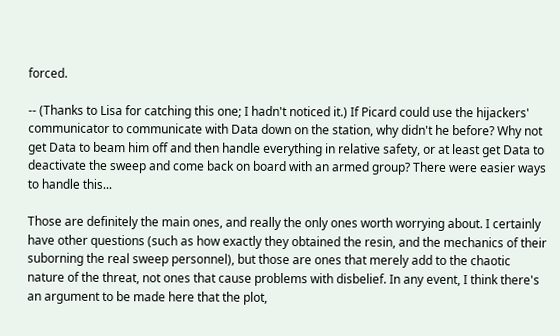forced.

-- (Thanks to Lisa for catching this one; I hadn't noticed it.) If Picard could use the hijackers' communicator to communicate with Data down on the station, why didn't he before? Why not get Data to beam him off and then handle everything in relative safety, or at least get Data to deactivate the sweep and come back on board with an armed group? There were easier ways to handle this...

Those are definitely the main ones, and really the only ones worth worrying about. I certainly have other questions (such as how exactly they obtained the resin, and the mechanics of their suborning the real sweep personnel), but those are ones that merely add to the chaotic nature of the threat, not ones that cause problems with disbelief. In any event, I think there's an argument to be made here that the plot,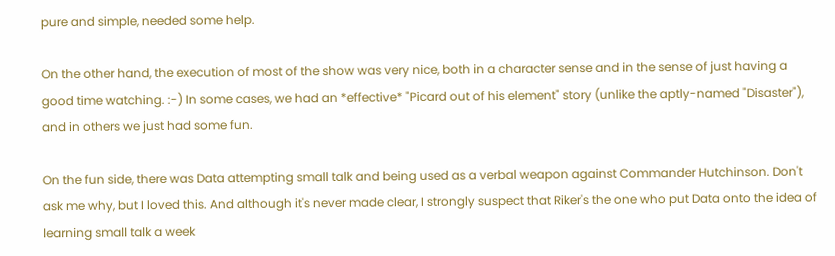pure and simple, needed some help.

On the other hand, the execution of most of the show was very nice, both in a character sense and in the sense of just having a good time watching. :-) In some cases, we had an *effective* "Picard out of his element" story (unlike the aptly-named "Disaster"), and in others we just had some fun.

On the fun side, there was Data attempting small talk and being used as a verbal weapon against Commander Hutchinson. Don't ask me why, but I loved this. And although it's never made clear, I strongly suspect that Riker's the one who put Data onto the idea of learning small talk a week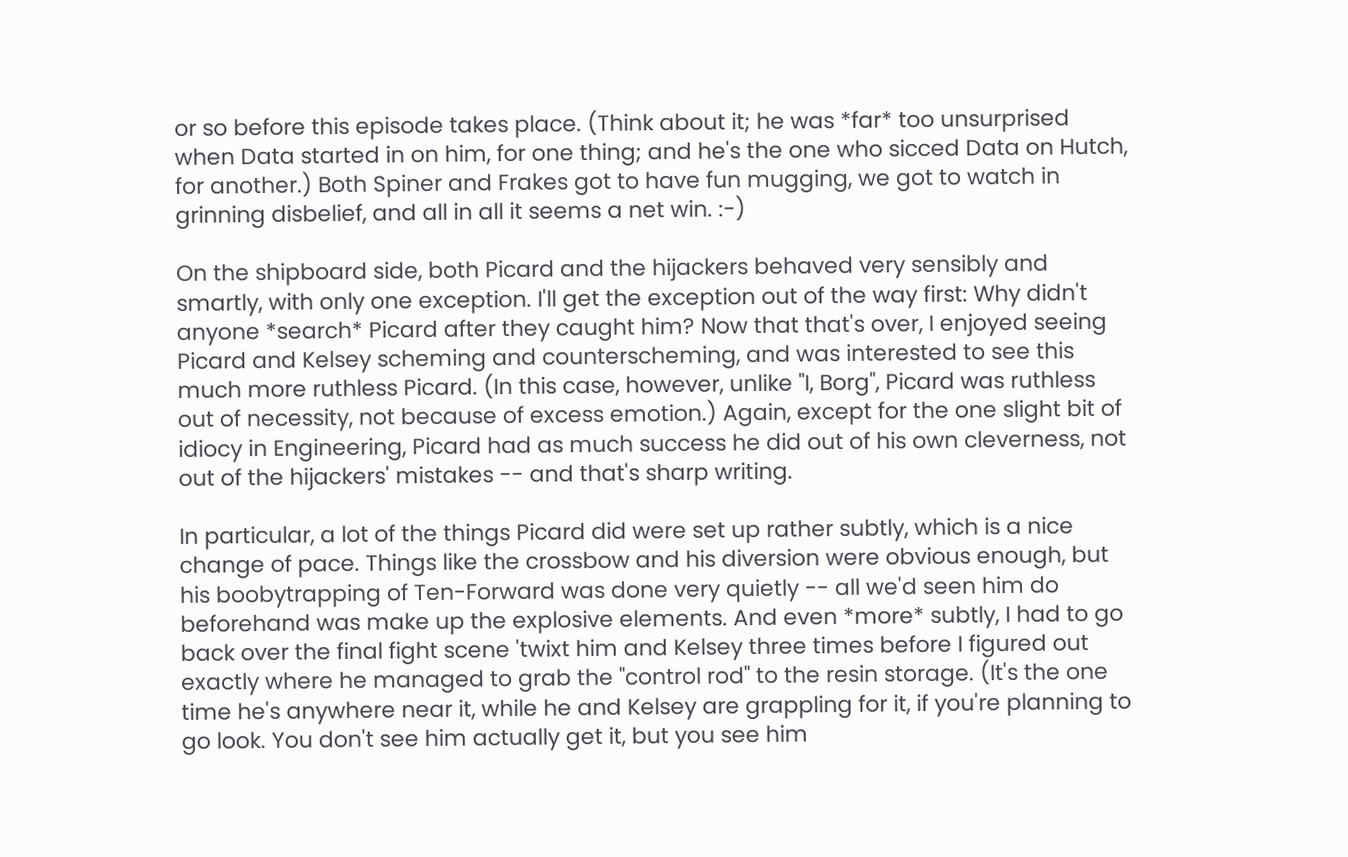or so before this episode takes place. (Think about it; he was *far* too unsurprised when Data started in on him, for one thing; and he's the one who sicced Data on Hutch, for another.) Both Spiner and Frakes got to have fun mugging, we got to watch in grinning disbelief, and all in all it seems a net win. :-)

On the shipboard side, both Picard and the hijackers behaved very sensibly and smartly, with only one exception. I'll get the exception out of the way first: Why didn't anyone *search* Picard after they caught him? Now that that's over, I enjoyed seeing Picard and Kelsey scheming and counterscheming, and was interested to see this much more ruthless Picard. (In this case, however, unlike "I, Borg", Picard was ruthless out of necessity, not because of excess emotion.) Again, except for the one slight bit of idiocy in Engineering, Picard had as much success he did out of his own cleverness, not out of the hijackers' mistakes -- and that's sharp writing.

In particular, a lot of the things Picard did were set up rather subtly, which is a nice change of pace. Things like the crossbow and his diversion were obvious enough, but his boobytrapping of Ten-Forward was done very quietly -- all we'd seen him do beforehand was make up the explosive elements. And even *more* subtly, I had to go back over the final fight scene 'twixt him and Kelsey three times before I figured out exactly where he managed to grab the "control rod" to the resin storage. (It's the one time he's anywhere near it, while he and Kelsey are grappling for it, if you're planning to go look. You don't see him actually get it, but you see him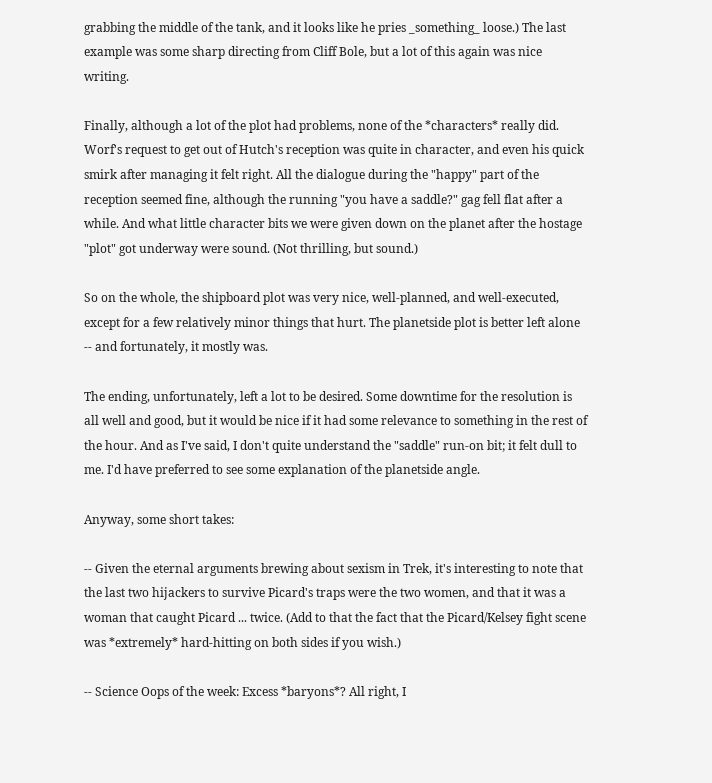grabbing the middle of the tank, and it looks like he pries _something_ loose.) The last example was some sharp directing from Cliff Bole, but a lot of this again was nice writing.

Finally, although a lot of the plot had problems, none of the *characters* really did. Worf's request to get out of Hutch's reception was quite in character, and even his quick smirk after managing it felt right. All the dialogue during the "happy" part of the reception seemed fine, although the running "you have a saddle?" gag fell flat after a while. And what little character bits we were given down on the planet after the hostage "plot" got underway were sound. (Not thrilling, but sound.)

So on the whole, the shipboard plot was very nice, well-planned, and well-executed, except for a few relatively minor things that hurt. The planetside plot is better left alone -- and fortunately, it mostly was.

The ending, unfortunately, left a lot to be desired. Some downtime for the resolution is all well and good, but it would be nice if it had some relevance to something in the rest of the hour. And as I've said, I don't quite understand the "saddle" run-on bit; it felt dull to me. I'd have preferred to see some explanation of the planetside angle.

Anyway, some short takes:

-- Given the eternal arguments brewing about sexism in Trek, it's interesting to note that the last two hijackers to survive Picard's traps were the two women, and that it was a woman that caught Picard ... twice. (Add to that the fact that the Picard/Kelsey fight scene was *extremely* hard-hitting on both sides if you wish.)

-- Science Oops of the week: Excess *baryons*? All right, I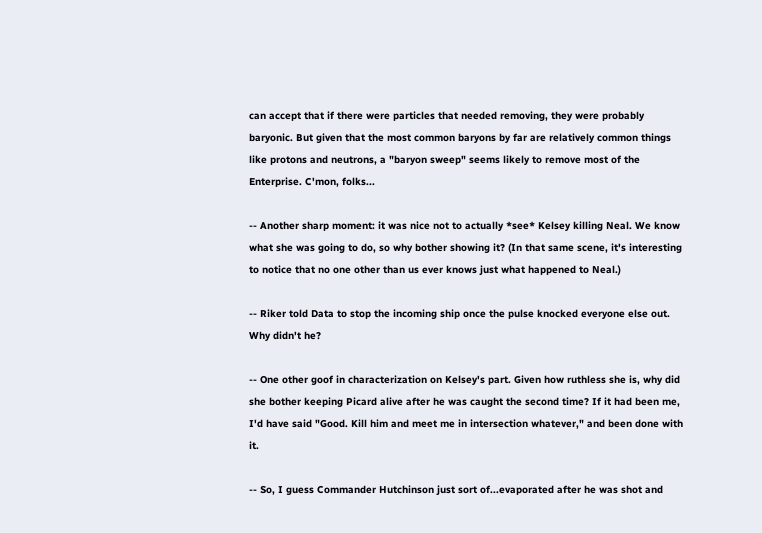can accept that if there were particles that needed removing, they were probably baryonic. But given that the most common baryons by far are relatively common things like protons and neutrons, a "baryon sweep" seems likely to remove most of the Enterprise. C'mon, folks...

-- Another sharp moment: it was nice not to actually *see* Kelsey killing Neal. We know what she was going to do, so why bother showing it? (In that same scene, it's interesting to notice that no one other than us ever knows just what happened to Neal.)

-- Riker told Data to stop the incoming ship once the pulse knocked everyone else out. Why didn't he?

-- One other goof in characterization on Kelsey's part. Given how ruthless she is, why did she bother keeping Picard alive after he was caught the second time? If it had been me, I'd have said "Good. Kill him and meet me in intersection whatever," and been done with it.

-- So, I guess Commander Hutchinson just sort of...evaporated after he was shot and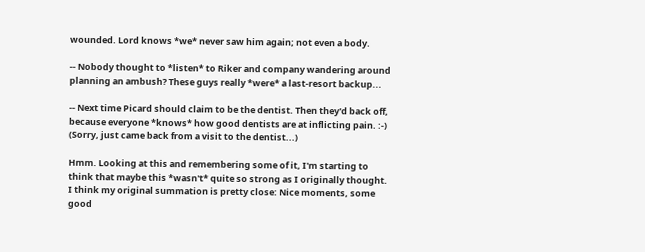wounded. Lord knows *we* never saw him again; not even a body.

-- Nobody thought to *listen* to Riker and company wandering around planning an ambush? These guys really *were* a last-resort backup...

-- Next time Picard should claim to be the dentist. Then they'd back off, because everyone *knows* how good dentists are at inflicting pain. :-) (Sorry, just came back from a visit to the dentist...)

Hmm. Looking at this and remembering some of it, I'm starting to think that maybe this *wasn't* quite so strong as I originally thought. I think my original summation is pretty close: Nice moments, some good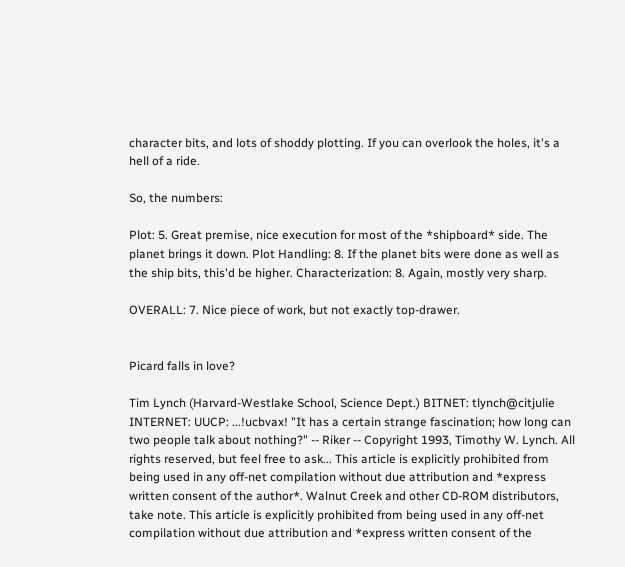character bits, and lots of shoddy plotting. If you can overlook the holes, it's a hell of a ride.

So, the numbers:

Plot: 5. Great premise, nice execution for most of the *shipboard* side. The planet brings it down. Plot Handling: 8. If the planet bits were done as well as the ship bits, this'd be higher. Characterization: 8. Again, mostly very sharp.

OVERALL: 7. Nice piece of work, but not exactly top-drawer.


Picard falls in love?

Tim Lynch (Harvard-Westlake School, Science Dept.) BITNET: tlynch@citjulie INTERNET: UUCP: ...!ucbvax! "It has a certain strange fascination; how long can two people talk about nothing?" -- Riker -- Copyright 1993, Timothy W. Lynch. All rights reserved, but feel free to ask... This article is explicitly prohibited from being used in any off-net compilation without due attribution and *express written consent of the author*. Walnut Creek and other CD-ROM distributors, take note. This article is explicitly prohibited from being used in any off-net compilation without due attribution and *express written consent of the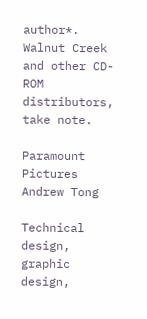author*. Walnut Creek and other CD-ROM distributors, take note.

Paramount Pictures Andrew Tong

Technical design, graphic design,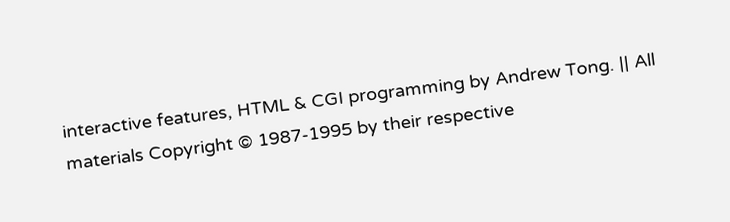interactive features, HTML & CGI programming by Andrew Tong. || All materials Copyright © 1987-1995 by their respective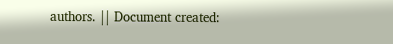authors. || Document created: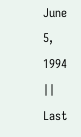June 5, 1994 || Last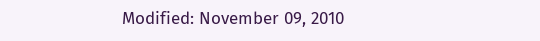Modified: November 09, 2010